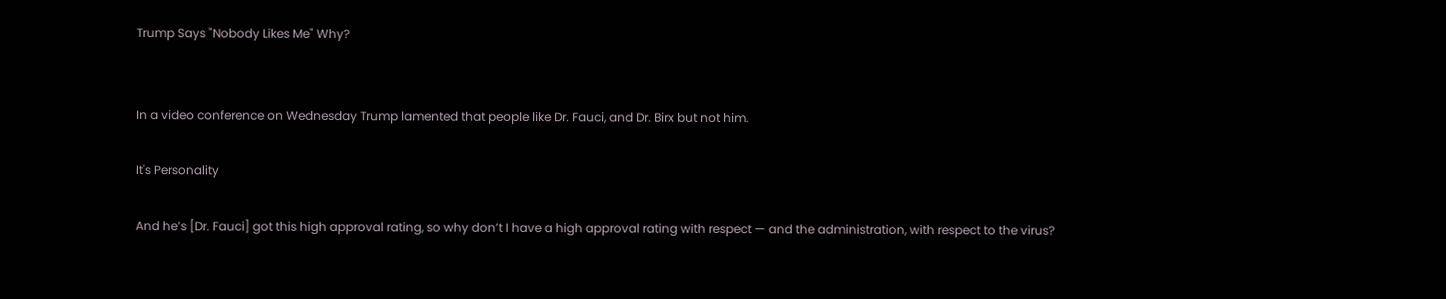Trump Says "Nobody Likes Me" Why?


In a video conference on Wednesday Trump lamented that people like Dr. Fauci, and Dr. Birx but not him.

It's Personality

And he’s [Dr. Fauci] got this high approval rating, so why don’t I have a high approval rating with respect — and the administration, with respect to the virus?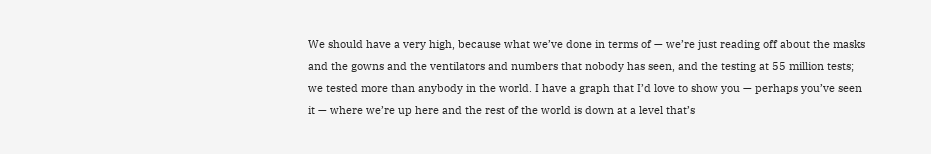We should have a very high, because what we’ve done in terms of — we’re just reading off about the masks and the gowns and the ventilators and numbers that nobody has seen, and the testing at 55 million tests; we tested more than anybody in the world. I have a graph that I’d love to show you — perhaps you’ve seen it — where we’re up here and the rest of the world is down at a level that’s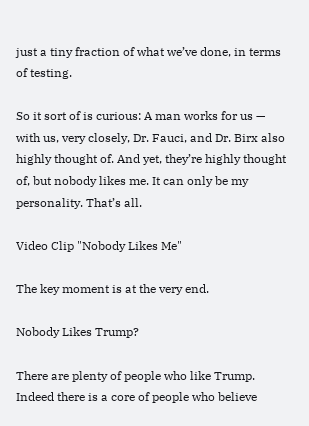just a tiny fraction of what we’ve done, in terms of testing.

So it sort of is curious: A man works for us — with us, very closely, Dr. Fauci, and Dr. Birx also highly thought of. And yet, they’re highly thought of, but nobody likes me. It can only be my personality. That’s all.

Video Clip "Nobody Likes Me"

The key moment is at the very end.

Nobody Likes Trump?

There are plenty of people who like Trump. Indeed there is a core of people who believe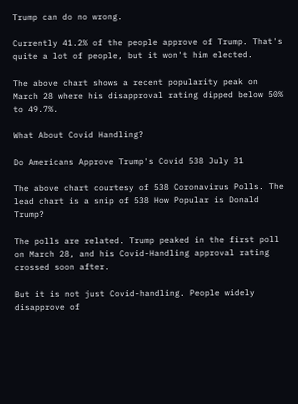Trump can do no wrong.

Currently 41.2% of the people approve of Trump. That's quite a lot of people, but it won't him elected.

The above chart shows a recent popularity peak on March 28 where his disapproval rating dipped below 50% to 49.7%.

What About Covid Handling?

Do Americans Approve Trump's Covid 538 July 31

The above chart courtesy of 538 Coronavirus Polls. The lead chart is a snip of 538 How Popular is Donald Trump?

The polls are related. Trump peaked in the first poll on March 28, and his Covid-Handling approval rating crossed soon after.

But it is not just Covid-handling. People widely disapprove of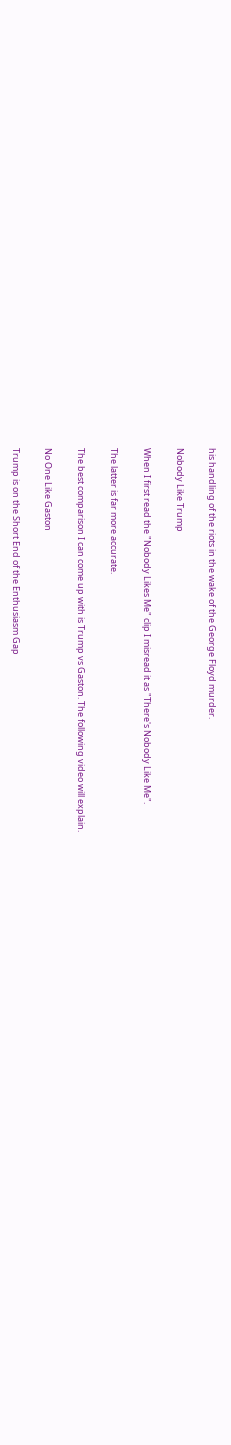his handling of the riots in the wake of the George Floyd murder.

Nobody Like Trump

When I first read the "Nobody Likes Me" clip I misread it as "There's Nobody Like Me".

The latter is far more accurate.

The best comparison I can come up with is Trump vs Gaston. The following video will explain.

No One Like Gaston

Trump is on the Short End of the Enthusiasm Gap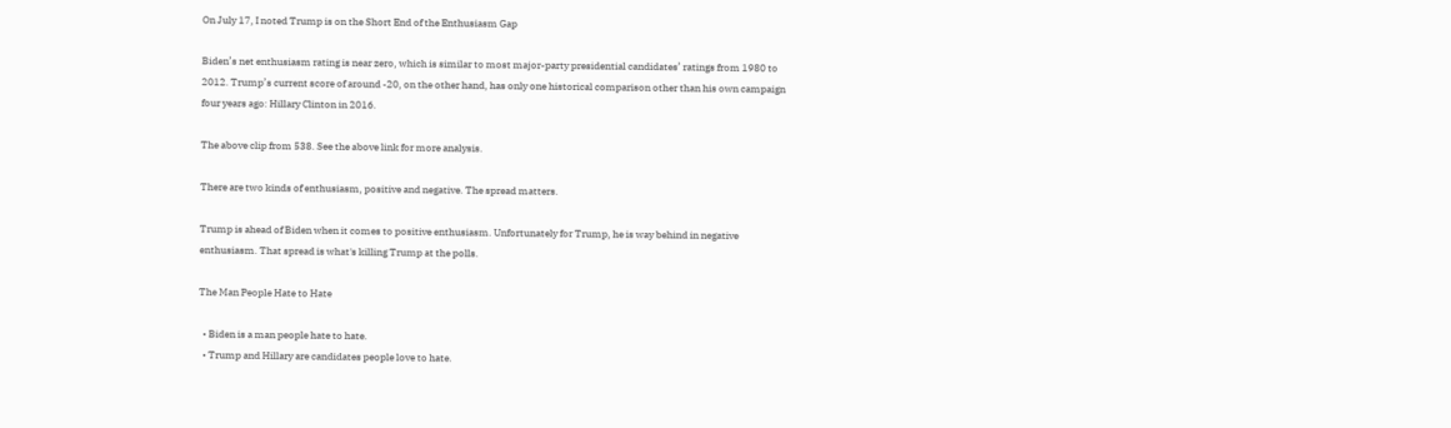On July 17, I noted Trump is on the Short End of the Enthusiasm Gap

Biden’s net enthusiasm rating is near zero, which is similar to most major-party presidential candidates’ ratings from 1980 to 2012. Trump’s current score of around -20, on the other hand, has only one historical comparison other than his own campaign four years ago: Hillary Clinton in 2016.

The above clip from 538. See the above link for more analysis.

There are two kinds of enthusiasm, positive and negative. The spread matters.

Trump is ahead of Biden when it comes to positive enthusiasm. Unfortunately for Trump, he is way behind in negative enthusiasm. That spread is what's killing Trump at the polls.

The Man People Hate to Hate

  • Biden is a man people hate to hate.
  • Trump and Hillary are candidates people love to hate.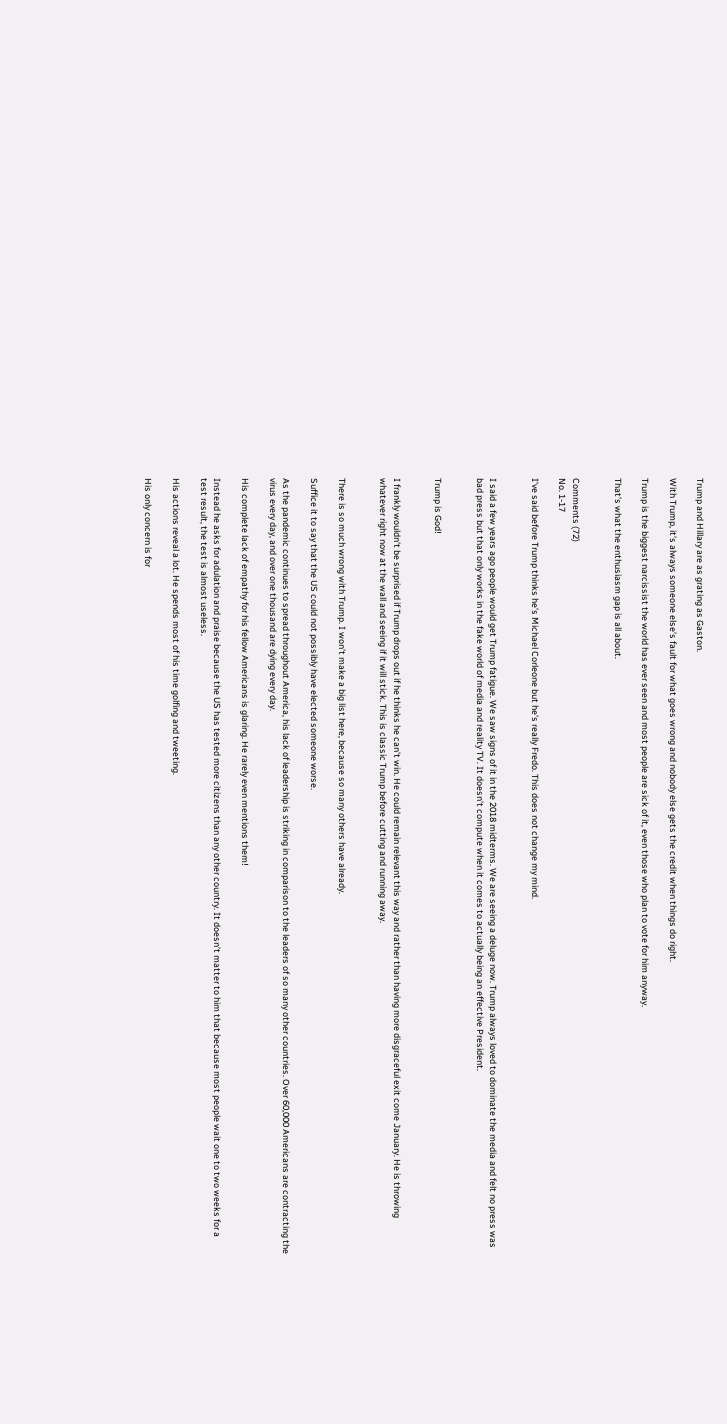Trump and Hillary are as grating as Gaston.

With Trump, it's always someone else's fault for what goes wrong and nobody else gets the credit when things do right.

Trump is the biggest narcissist the world has ever seen and most people are sick of it, even those who plan to vote for him anyway.

That's what the enthusiasm gap is all about.


Comments (72)
No. 1-17

I've said before Trump thinks he's Michael Corleone but he's really Fredo. This does not change my mind.


I said a few years ago people would get Trump fatigue. We saw signs of it in the 2018 midterms. We are seeing a deluge now. Trump always loved to dominate the media and felt no press was bad press but that only works in the fake world of media and reality TV. It doesn't compute when it comes to actually being an effective President.


Trump is God!


I frankly wouldn't be surprised if Trump drops out if he thinks he can't win. He could remain relevant this way and rather than having more disgraceful exit come January. He is throwing whatever right now at the wall and seeing if it will stick. This is classic Trump before cutting and running away.


There is so much wrong with Trump. I won’t make a big list here, because so many others have already.

Suffice it to say that the US could not possibly have elected someone worse.

As the pandemic continues to spread throughout America, his lack of leadership is striking in comparison to the leaders of so many other countries. Over 60,000 Americans are contracting the virus every day, and over one thousand are dying every day.

His complete lack of empathy for his fellow Americans is glaring. He rarely even mentions them!

Instead he asks for adulation and praise because the US has tested more citizens than any other country. It doesn’t matter to him that because most people wait one to two weeks for a test result, the test is almost useless.

His actions reveal a lot. He spends most of his time golfing and tweeting.

His only concern is for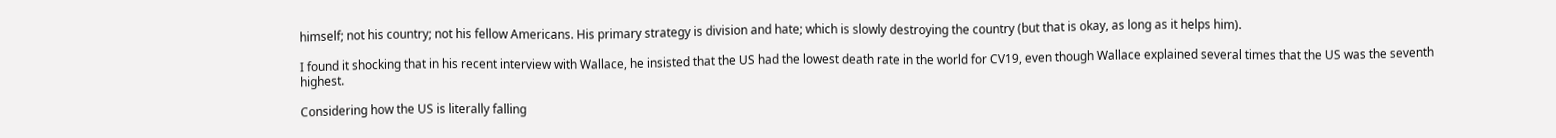himself; not his country; not his fellow Americans. His primary strategy is division and hate; which is slowly destroying the country (but that is okay, as long as it helps him).

I found it shocking that in his recent interview with Wallace, he insisted that the US had the lowest death rate in the world for CV19, even though Wallace explained several times that the US was the seventh highest.

Considering how the US is literally falling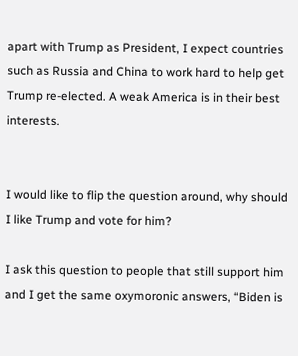apart with Trump as President, I expect countries such as Russia and China to work hard to help get Trump re-elected. A weak America is in their best interests.


I would like to flip the question around, why should I like Trump and vote for him?

I ask this question to people that still support him and I get the same oxymoronic answers, “Biden is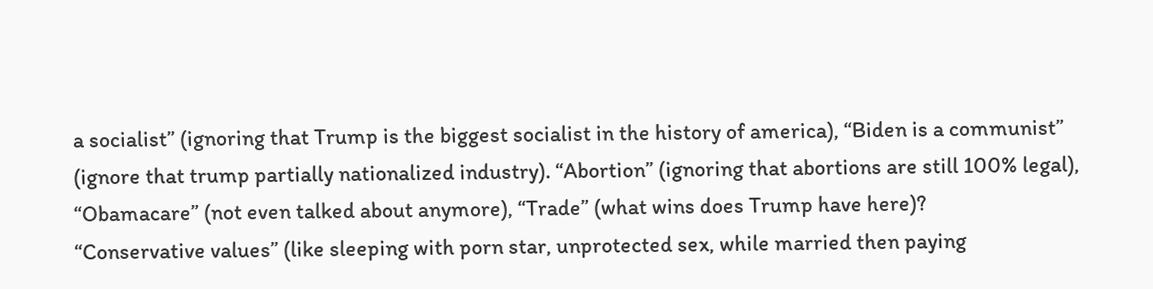a socialist” (ignoring that Trump is the biggest socialist in the history of america), “Biden is a communist” (ignore that trump partially nationalized industry). “Abortion” (ignoring that abortions are still 100% legal), “Obamacare” (not even talked about anymore), “Trade” (what wins does Trump have here)?
“Conservative values” (like sleeping with porn star, unprotected sex, while married then paying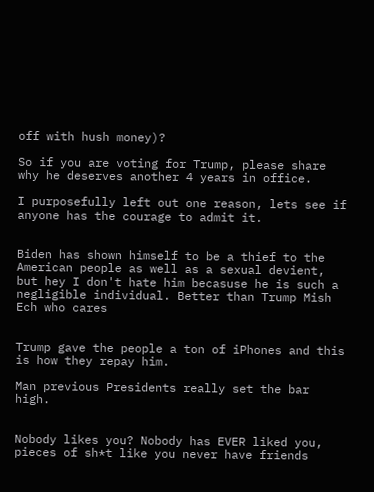off with hush money)?

So if you are voting for Trump, please share why he deserves another 4 years in office.

I purposefully left out one reason, lets see if anyone has the courage to admit it.


Biden has shown himself to be a thief to the American people as well as a sexual devient, but hey I don't hate him becasuse he is such a negligible individual. Better than Trump Mish
Ech who cares


Trump gave the people a ton of iPhones and this is how they repay him.

Man previous Presidents really set the bar high.


Nobody likes you? Nobody has EVER liked you, pieces of sh*t like you never have friends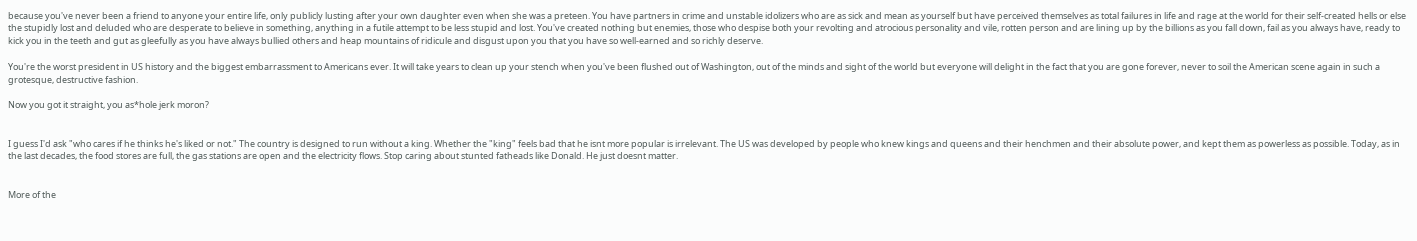because you've never been a friend to anyone your entire life, only publicly lusting after your own daughter even when she was a preteen. You have partners in crime and unstable idolizers who are as sick and mean as yourself but have perceived themselves as total failures in life and rage at the world for their self-created hells or else the stupidly lost and deluded who are desperate to believe in something, anything in a futile attempt to be less stupid and lost. You've created nothing but enemies, those who despise both your revolting and atrocious personality and vile, rotten person and are lining up by the billions as you fall down, fail as you always have, ready to kick you in the teeth and gut as gleefully as you have always bullied others and heap mountains of ridicule and disgust upon you that you have so well-earned and so richly deserve.

You're the worst president in US history and the biggest embarrassment to Americans ever. It will take years to clean up your stench when you've been flushed out of Washington, out of the minds and sight of the world but everyone will delight in the fact that you are gone forever, never to soil the American scene again in such a grotesque, destructive fashion.

Now you got it straight, you as*hole jerk moron?


I guess I'd ask "who cares if he thinks he's liked or not." The country is designed to run without a king. Whether the "king" feels bad that he isnt more popular is irrelevant. The US was developed by people who knew kings and queens and their henchmen and their absolute power, and kept them as powerless as possible. Today, as in the last decades, the food stores are full, the gas stations are open and the electricity flows. Stop caring about stunted fatheads like Donald. He just doesnt matter.


More of the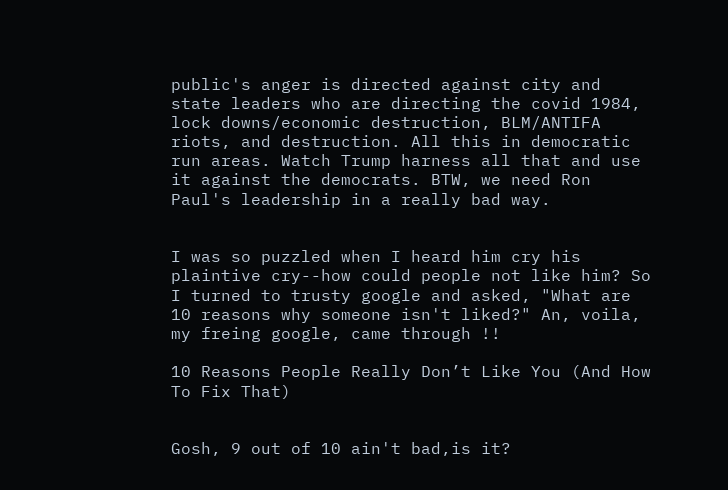public's anger is directed against city and state leaders who are directing the covid 1984, lock downs/economic destruction, BLM/ANTIFA riots, and destruction. All this in democratic run areas. Watch Trump harness all that and use it against the democrats. BTW, we need Ron Paul's leadership in a really bad way.


I was so puzzled when I heard him cry his plaintive cry--how could people not like him? So I turned to trusty google and asked, "What are 10 reasons why someone isn't liked?" An, voila, my freing google, came through !!

10 Reasons People Really Don’t Like You (And How To Fix That)


Gosh, 9 out of 10 ain't bad,is it?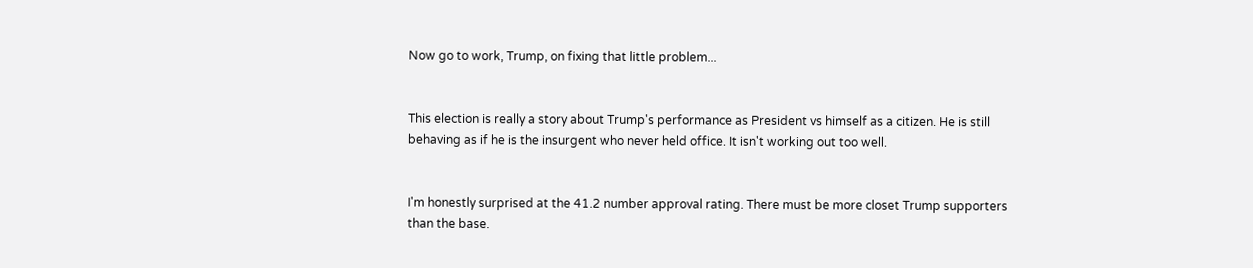Now go to work, Trump, on fixing that little problem...


This election is really a story about Trump's performance as President vs himself as a citizen. He is still behaving as if he is the insurgent who never held office. It isn't working out too well.


I'm honestly surprised at the 41.2 number approval rating. There must be more closet Trump supporters than the base.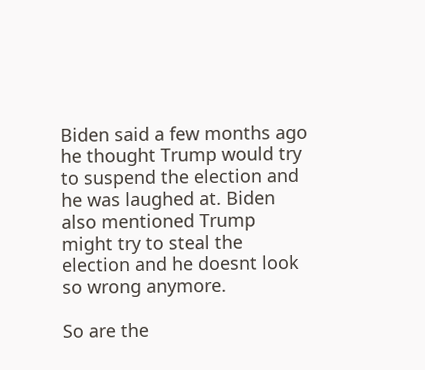Biden said a few months ago he thought Trump would try to suspend the election and he was laughed at. Biden also mentioned Trump might try to steal the election and he doesnt look so wrong anymore.

So are the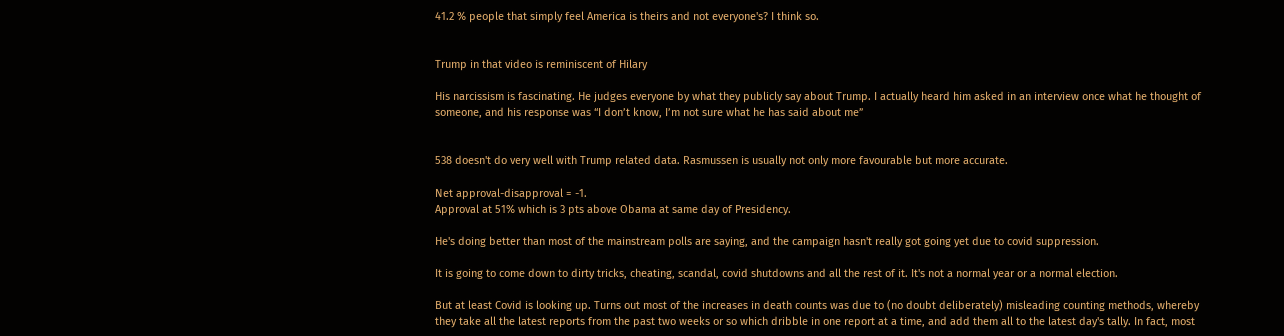41.2 % people that simply feel America is theirs and not everyone's? I think so.


Trump in that video is reminiscent of Hilary

His narcissism is fascinating. He judges everyone by what they publicly say about Trump. I actually heard him asked in an interview once what he thought of someone, and his response was “I don’t know, I’m not sure what he has said about me”


538 doesn't do very well with Trump related data. Rasmussen is usually not only more favourable but more accurate.

Net approval-disapproval = -1.
Approval at 51% which is 3 pts above Obama at same day of Presidency.

He's doing better than most of the mainstream polls are saying, and the campaign hasn't really got going yet due to covid suppression.

It is going to come down to dirty tricks, cheating, scandal, covid shutdowns and all the rest of it. It's not a normal year or a normal election.

But at least Covid is looking up. Turns out most of the increases in death counts was due to (no doubt deliberately) misleading counting methods, whereby they take all the latest reports from the past two weeks or so which dribble in one report at a time, and add them all to the latest day's tally. In fact, most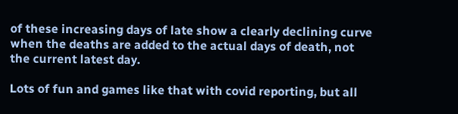of these increasing days of late show a clearly declining curve when the deaths are added to the actual days of death, not the current latest day.

Lots of fun and games like that with covid reporting, but all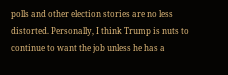polls and other election stories are no less distorted. Personally, I think Trump is nuts to continue to want the job unless he has a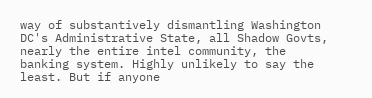way of substantively dismantling Washington DC's Administrative State, all Shadow Govts, nearly the entire intel community, the banking system. Highly unlikely to say the least. But if anyone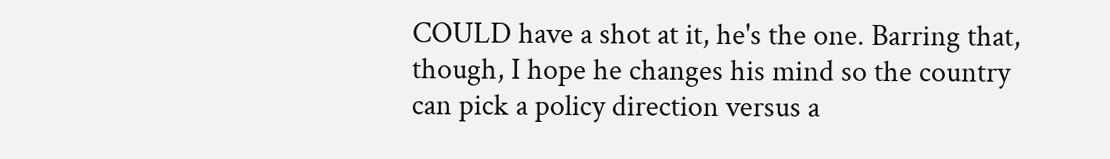COULD have a shot at it, he's the one. Barring that, though, I hope he changes his mind so the country can pick a policy direction versus a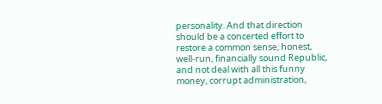personality. And that direction should be a concerted effort to restore a common sense, honest, well-run, financially sound Republic, and not deal with all this funny money, corrupt administration,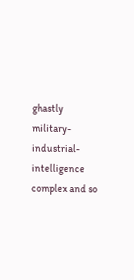ghastly military-industrial-intelligence complex and so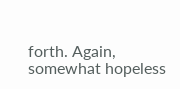forth. Again, somewhat hopeless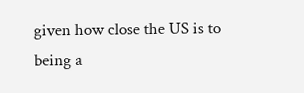given how close the US is to being a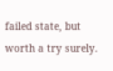failed state, but worth a try surely.